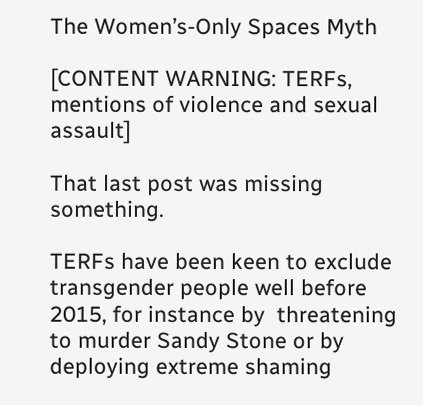The Women’s-Only Spaces Myth

[CONTENT WARNING: TERFs, mentions of violence and sexual assault]

That last post was missing something.

TERFs have been keen to exclude transgender people well before 2015, for instance by  threatening to murder Sandy Stone or by deploying extreme shaming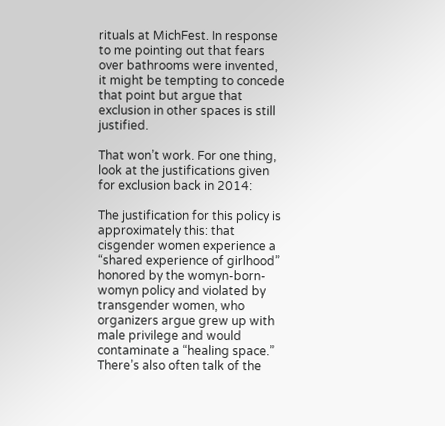rituals at MichFest. In response to me pointing out that fears over bathrooms were invented, it might be tempting to concede that point but argue that exclusion in other spaces is still justified.

That won’t work. For one thing, look at the justifications given for exclusion back in 2014:

The justification for this policy is approximately this: that cisgender women experience a “shared experience of girlhood” honored by the womyn-born-womyn policy and violated by transgender women, who organizers argue grew up with male privilege and would contaminate a “healing space.” There’s also often talk of the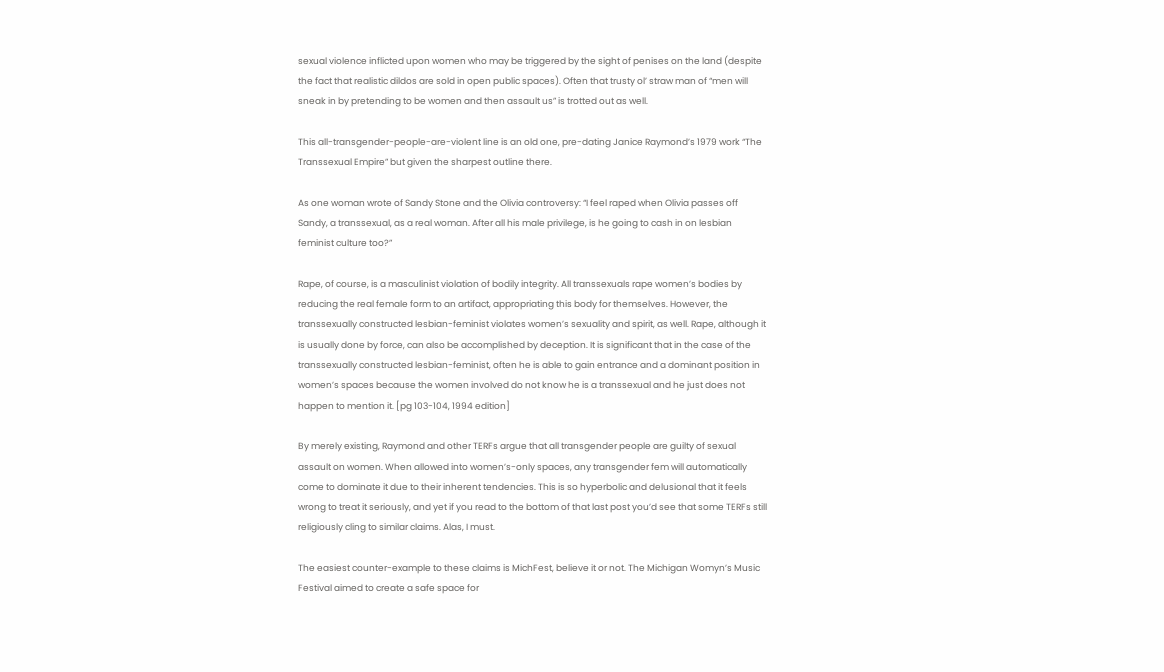sexual violence inflicted upon women who may be triggered by the sight of penises on the land (despite the fact that realistic dildos are sold in open public spaces). Often that trusty ol’ straw man of “men will sneak in by pretending to be women and then assault us” is trotted out as well.

This all-transgender-people-are-violent line is an old one, pre-dating Janice Raymond’s 1979 work “The Transsexual Empire” but given the sharpest outline there.

As one woman wrote of Sandy Stone and the Olivia controversy: “I feel raped when Olivia passes off Sandy, a transsexual, as a real woman. After all his male privilege, is he going to cash in on lesbian feminist culture too?”

Rape, of course, is a masculinist violation of bodily integrity. All transsexuals rape women’s bodies by reducing the real female form to an artifact, appropriating this body for themselves. However, the transsexually constructed lesbian-feminist violates women’s sexuality and spirit, as well. Rape, although it is usually done by force, can also be accomplished by deception. It is significant that in the case of the transsexually constructed lesbian-feminist, often he is able to gain entrance and a dominant position in women’s spaces because the women involved do not know he is a transsexual and he just does not happen to mention it. [pg 103-104, 1994 edition]

By merely existing, Raymond and other TERFs argue that all transgender people are guilty of sexual assault on women. When allowed into women’s-only spaces, any transgender fem will automatically come to dominate it due to their inherent tendencies. This is so hyperbolic and delusional that it feels wrong to treat it seriously, and yet if you read to the bottom of that last post you’d see that some TERFs still religiously cling to similar claims. Alas, I must.

The easiest counter-example to these claims is MichFest, believe it or not. The Michigan Womyn’s Music Festival aimed to create a safe space for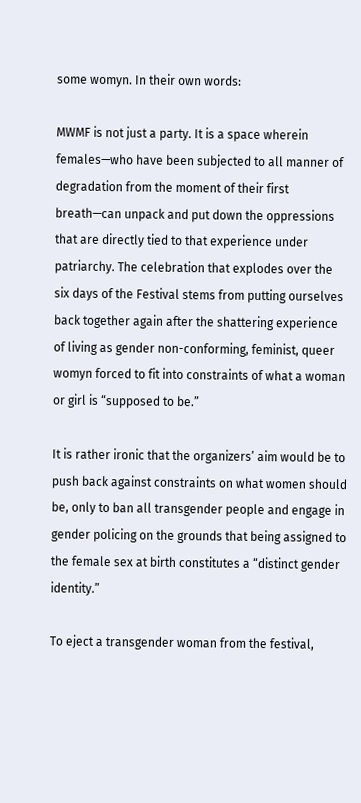some womyn. In their own words:

MWMF is not just a party. It is a space wherein females—who have been subjected to all manner of degradation from the moment of their first breath—can unpack and put down the oppressions that are directly tied to that experience under patriarchy. The celebration that explodes over the six days of the Festival stems from putting ourselves back together again after the shattering experience of living as gender non-conforming, feminist, queer womyn forced to fit into constraints of what a woman or girl is “supposed to be.”

It is rather ironic that the organizers’ aim would be to push back against constraints on what women should be, only to ban all transgender people and engage in gender policing on the grounds that being assigned to the female sex at birth constitutes a “distinct gender identity.”

To eject a transgender woman from the festival,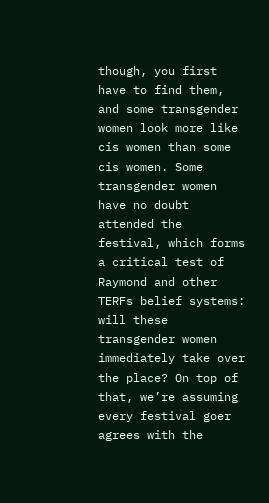though, you first have to find them, and some transgender women look more like cis women than some cis women. Some transgender women have no doubt attended the festival, which forms a critical test of Raymond and other TERFs belief systems: will these transgender women immediately take over the place? On top of that, we’re assuming every festival goer agrees with the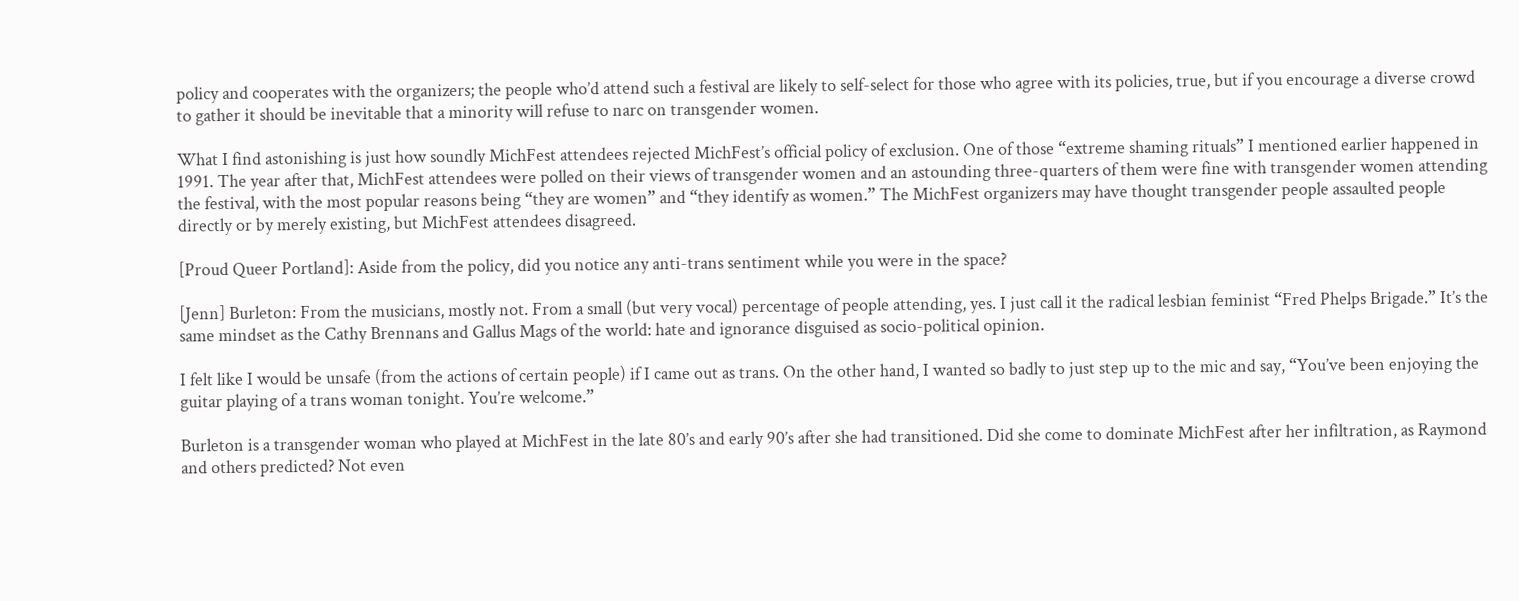policy and cooperates with the organizers; the people who’d attend such a festival are likely to self-select for those who agree with its policies, true, but if you encourage a diverse crowd to gather it should be inevitable that a minority will refuse to narc on transgender women.

What I find astonishing is just how soundly MichFest attendees rejected MichFest’s official policy of exclusion. One of those “extreme shaming rituals” I mentioned earlier happened in 1991. The year after that, MichFest attendees were polled on their views of transgender women and an astounding three-quarters of them were fine with transgender women attending the festival, with the most popular reasons being “they are women” and “they identify as women.” The MichFest organizers may have thought transgender people assaulted people directly or by merely existing, but MichFest attendees disagreed.

[Proud Queer Portland]: Aside from the policy, did you notice any anti-trans sentiment while you were in the space?

[Jenn] Burleton: From the musicians, mostly not. From a small (but very vocal) percentage of people attending, yes. I just call it the radical lesbian feminist “Fred Phelps Brigade.” It’s the same mindset as the Cathy Brennans and Gallus Mags of the world: hate and ignorance disguised as socio-political opinion.

I felt like I would be unsafe (from the actions of certain people) if I came out as trans. On the other hand, I wanted so badly to just step up to the mic and say, “You’ve been enjoying the guitar playing of a trans woman tonight. You’re welcome.”

Burleton is a transgender woman who played at MichFest in the late 80’s and early 90’s after she had transitioned. Did she come to dominate MichFest after her infiltration, as Raymond and others predicted? Not even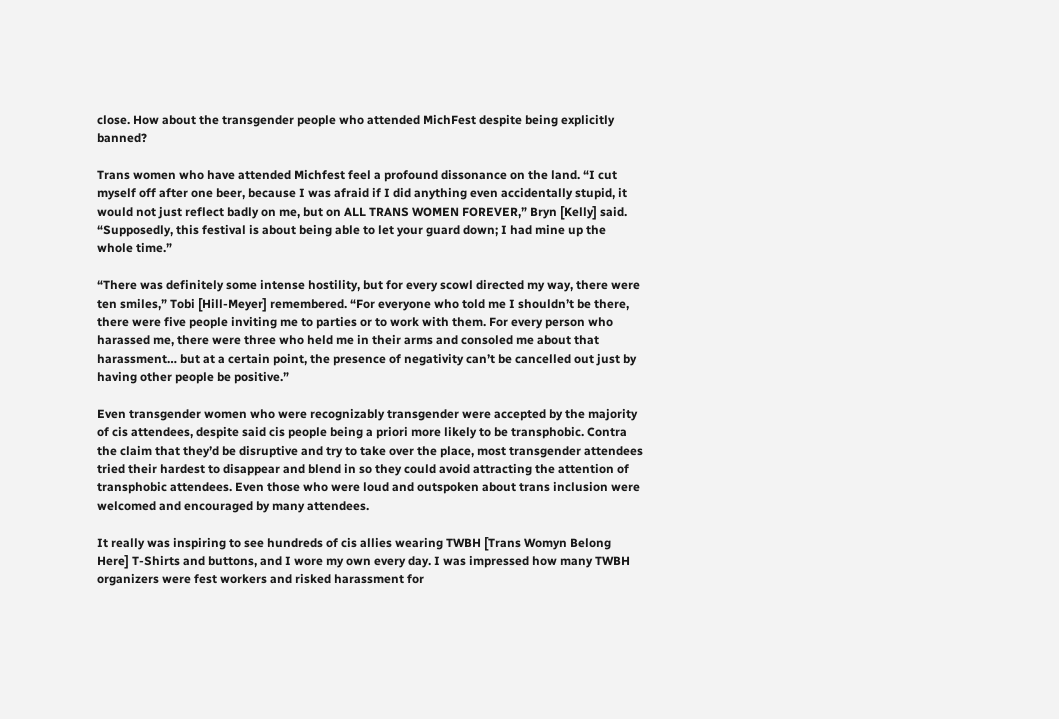close. How about the transgender people who attended MichFest despite being explicitly banned?

Trans women who have attended Michfest feel a profound dissonance on the land. “I cut myself off after one beer, because I was afraid if I did anything even accidentally stupid, it would not just reflect badly on me, but on ALL TRANS WOMEN FOREVER,” Bryn [Kelly] said. “Supposedly, this festival is about being able to let your guard down; I had mine up the whole time.”

“There was definitely some intense hostility, but for every scowl directed my way, there were ten smiles,” Tobi [Hill-Meyer] remembered. “For everyone who told me I shouldn’t be there, there were five people inviting me to parties or to work with them. For every person who harassed me, there were three who held me in their arms and consoled me about that harassment… but at a certain point, the presence of negativity can’t be cancelled out just by having other people be positive.”

Even transgender women who were recognizably transgender were accepted by the majority of cis attendees, despite said cis people being a priori more likely to be transphobic. Contra the claim that they’d be disruptive and try to take over the place, most transgender attendees tried their hardest to disappear and blend in so they could avoid attracting the attention of transphobic attendees. Even those who were loud and outspoken about trans inclusion were welcomed and encouraged by many attendees.

It really was inspiring to see hundreds of cis allies wearing TWBH [Trans Womyn Belong Here] T-Shirts and buttons, and I wore my own every day. I was impressed how many TWBH organizers were fest workers and risked harassment for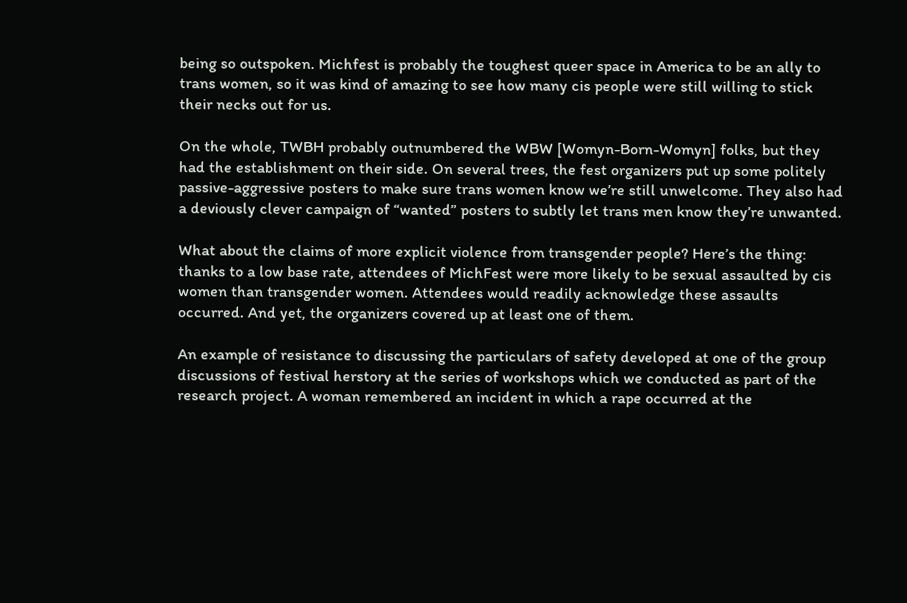being so outspoken. Michfest is probably the toughest queer space in America to be an ally to trans women, so it was kind of amazing to see how many cis people were still willing to stick their necks out for us.

On the whole, TWBH probably outnumbered the WBW [Womyn-Born-Womyn] folks, but they had the establishment on their side. On several trees, the fest organizers put up some politely passive-aggressive posters to make sure trans women know we’re still unwelcome. They also had a deviously clever campaign of “wanted” posters to subtly let trans men know they’re unwanted.

What about the claims of more explicit violence from transgender people? Here’s the thing: thanks to a low base rate, attendees of MichFest were more likely to be sexual assaulted by cis women than transgender women. Attendees would readily acknowledge these assaults occurred. And yet, the organizers covered up at least one of them.

An example of resistance to discussing the particulars of safety developed at one of the group discussions of festival herstory at the series of workshops which we conducted as part of the research project. A woman remembered an incident in which a rape occurred at the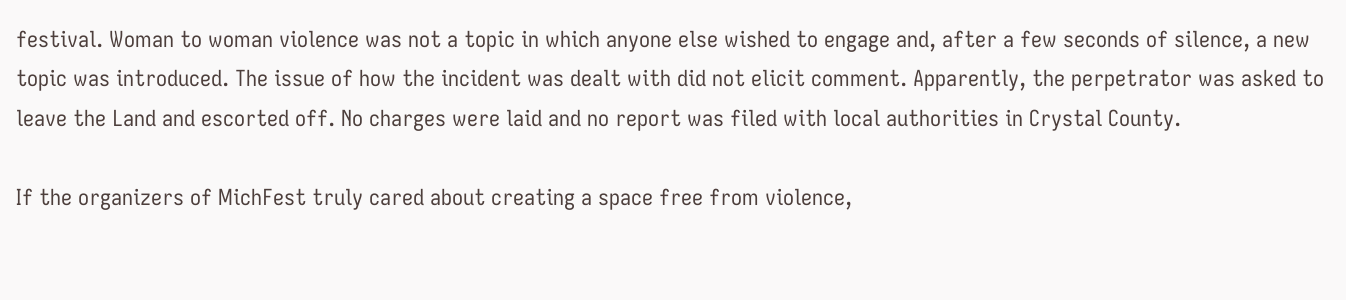festival. Woman to woman violence was not a topic in which anyone else wished to engage and, after a few seconds of silence, a new topic was introduced. The issue of how the incident was dealt with did not elicit comment. Apparently, the perpetrator was asked to leave the Land and escorted off. No charges were laid and no report was filed with local authorities in Crystal County.

If the organizers of MichFest truly cared about creating a space free from violence,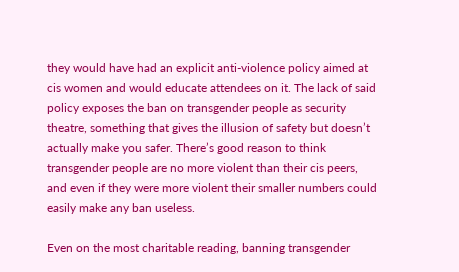they would have had an explicit anti-violence policy aimed at cis women and would educate attendees on it. The lack of said policy exposes the ban on transgender people as security theatre, something that gives the illusion of safety but doesn’t actually make you safer. There’s good reason to think transgender people are no more violent than their cis peers, and even if they were more violent their smaller numbers could easily make any ban useless.

Even on the most charitable reading, banning transgender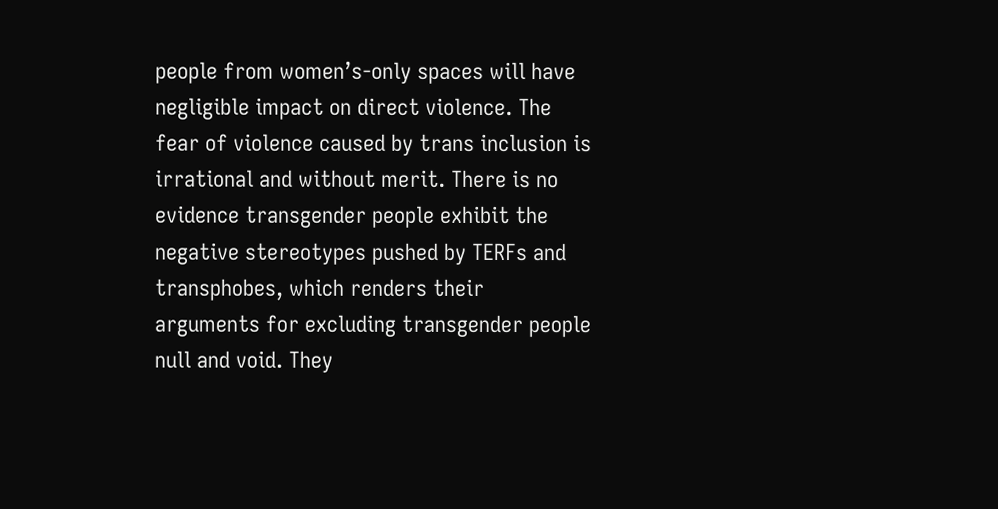people from women’s-only spaces will have negligible impact on direct violence. The fear of violence caused by trans inclusion is irrational and without merit. There is no evidence transgender people exhibit the negative stereotypes pushed by TERFs and transphobes, which renders their arguments for excluding transgender people null and void. They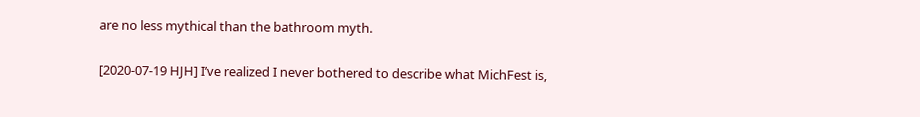are no less mythical than the bathroom myth.

[2020-07-19 HJH] I’ve realized I never bothered to describe what MichFest is,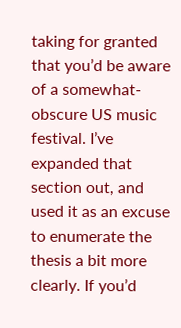taking for granted that you’d be aware of a somewhat-obscure US music festival. I’ve expanded that section out, and used it as an excuse to enumerate the thesis a bit more clearly. If you’d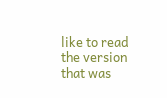like to read the version that was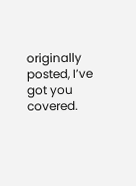originally posted, I’ve got you covered.